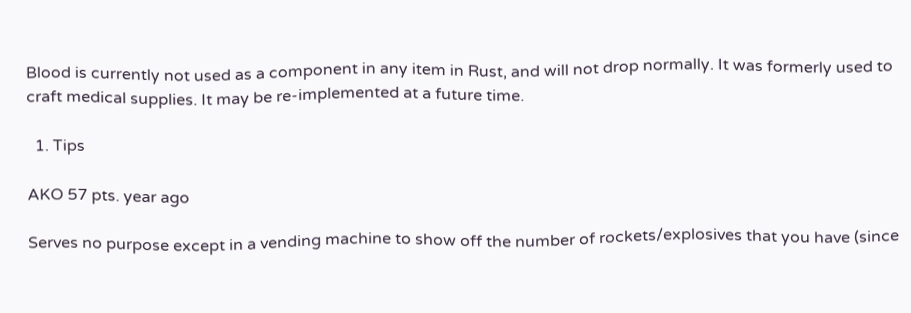Blood is currently not used as a component in any item in Rust, and will not drop normally. It was formerly used to craft medical supplies. It may be re-implemented at a future time.

  1. Tips

AKO 57 pts. year ago

Serves no purpose except in a vending machine to show off the number of rockets/explosives that you have (since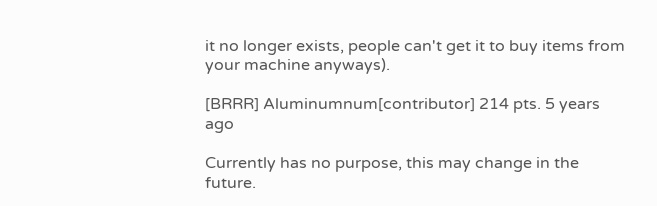it no longer exists, people can't get it to buy items from your machine anyways).

[BRRR] Aluminumnum[contributor] 214 pts. 5 years ago

Currently has no purpose, this may change in the future.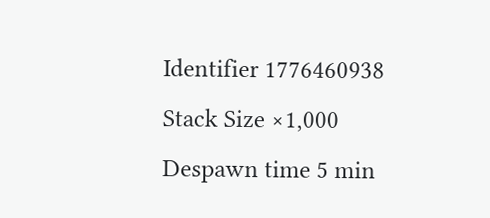Identifier 1776460938
Stack Size ×1,000
Despawn time 5 min